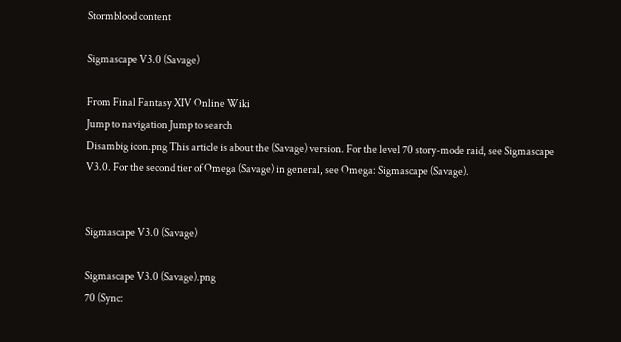Stormblood content

Sigmascape V3.0 (Savage)

From Final Fantasy XIV Online Wiki
Jump to navigation Jump to search
Disambig icon.png This article is about the (Savage) version. For the level 70 story-mode raid, see Sigmascape V3.0. For the second tier of Omega (Savage) in general, see Omega: Sigmascape (Savage).


Sigmascape V3.0 (Savage)

Sigmascape V3.0 (Savage).png
70 (Sync: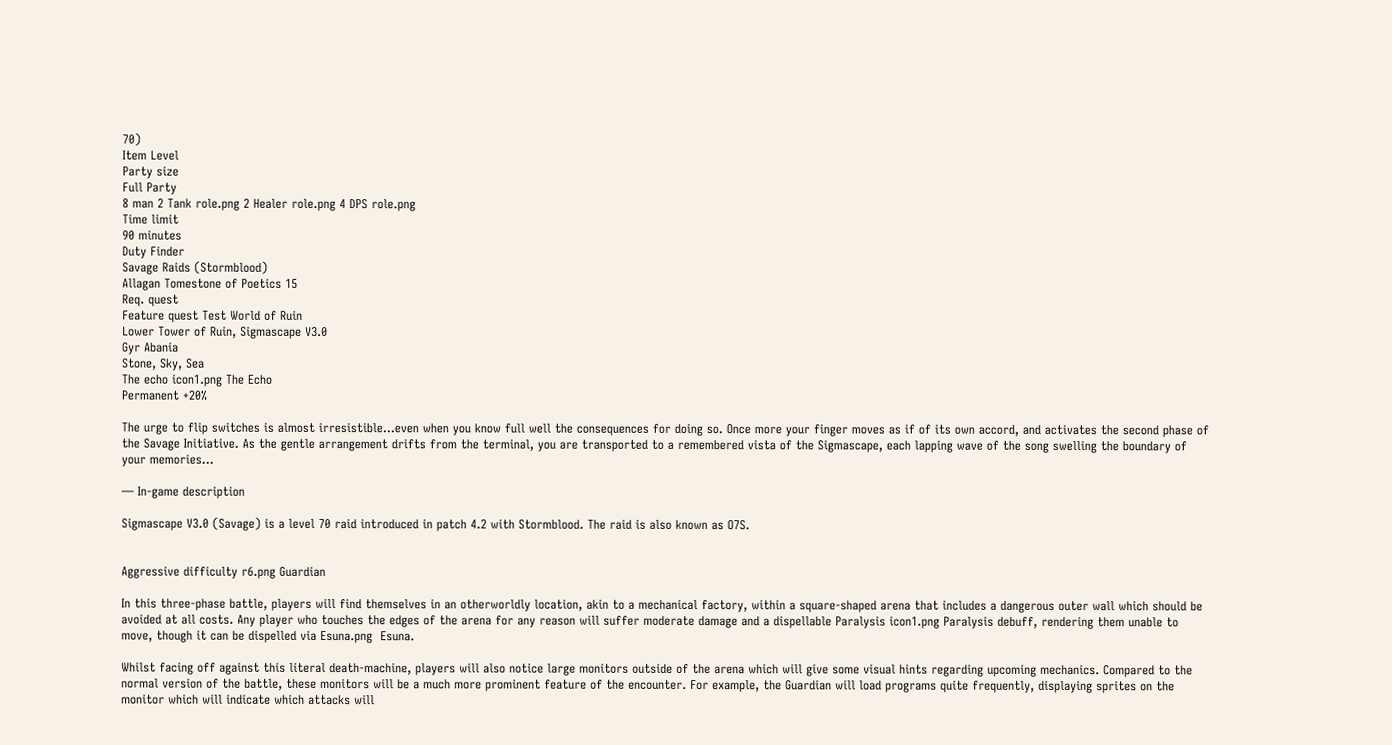70)
Item Level
Party size
Full Party
8 man 2 Tank role.png 2 Healer role.png 4 DPS role.png
Time limit
90 minutes
Duty Finder
Savage Raids (Stormblood)
Allagan Tomestone of Poetics 15
Req. quest
Feature quest Test World of Ruin
Lower Tower of Ruin, Sigmascape V3.0
Gyr Abania
Stone, Sky, Sea
The echo icon1.png The Echo
Permanent +20%

The urge to flip switches is almost irresistible...even when you know full well the consequences for doing so. Once more your finger moves as if of its own accord, and activates the second phase of the Savage Initiative. As the gentle arrangement drifts from the terminal, you are transported to a remembered vista of the Sigmascape, each lapping wave of the song swelling the boundary of your memories...

— In-game description

Sigmascape V3.0 (Savage) is a level 70 raid introduced in patch 4.2 with Stormblood. The raid is also known as O7S.


Aggressive difficulty r6.png Guardian

In this three-phase battle, players will find themselves in an otherworldly location, akin to a mechanical factory, within a square-shaped arena that includes a dangerous outer wall which should be avoided at all costs. Any player who touches the edges of the arena for any reason will suffer moderate damage and a dispellable Paralysis icon1.png Paralysis debuff, rendering them unable to move, though it can be dispelled via Esuna.png  Esuna.

Whilst facing off against this literal death-machine, players will also notice large monitors outside of the arena which will give some visual hints regarding upcoming mechanics. Compared to the normal version of the battle, these monitors will be a much more prominent feature of the encounter. For example, the Guardian will load programs quite frequently, displaying sprites on the monitor which will indicate which attacks will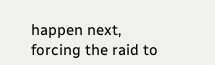happen next, forcing the raid to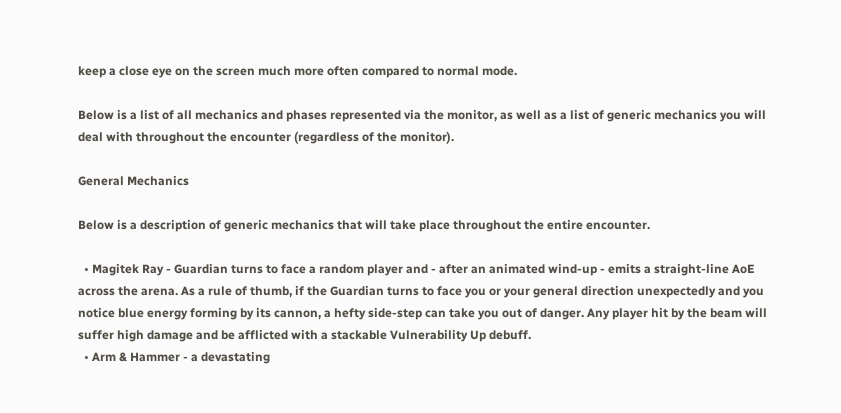keep a close eye on the screen much more often compared to normal mode.

Below is a list of all mechanics and phases represented via the monitor, as well as a list of generic mechanics you will deal with throughout the encounter (regardless of the monitor).

General Mechanics

Below is a description of generic mechanics that will take place throughout the entire encounter.

  • Magitek Ray - Guardian turns to face a random player and - after an animated wind-up - emits a straight-line AoE across the arena. As a rule of thumb, if the Guardian turns to face you or your general direction unexpectedly and you notice blue energy forming by its cannon, a hefty side-step can take you out of danger. Any player hit by the beam will suffer high damage and be afflicted with a stackable Vulnerability Up debuff.
  • Arm & Hammer - a devastating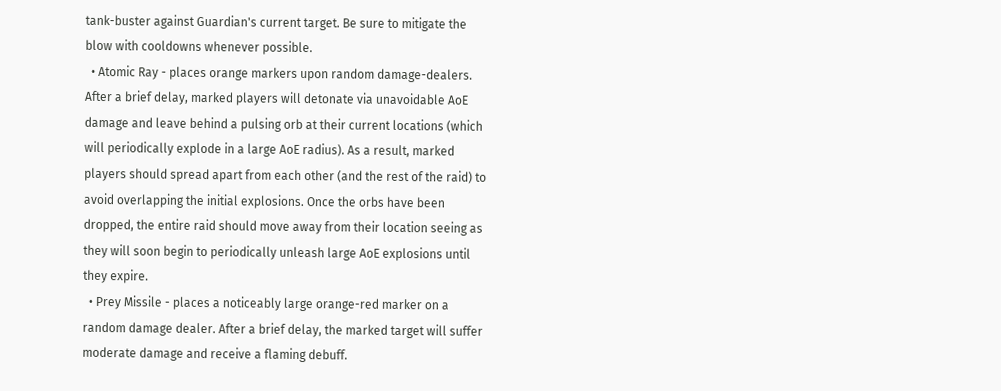tank-buster against Guardian's current target. Be sure to mitigate the blow with cooldowns whenever possible.
  • Atomic Ray - places orange markers upon random damage-dealers. After a brief delay, marked players will detonate via unavoidable AoE damage and leave behind a pulsing orb at their current locations (which will periodically explode in a large AoE radius). As a result, marked players should spread apart from each other (and the rest of the raid) to avoid overlapping the initial explosions. Once the orbs have been dropped, the entire raid should move away from their location seeing as they will soon begin to periodically unleash large AoE explosions until they expire.
  • Prey Missile - places a noticeably large orange-red marker on a random damage dealer. After a brief delay, the marked target will suffer moderate damage and receive a flaming debuff.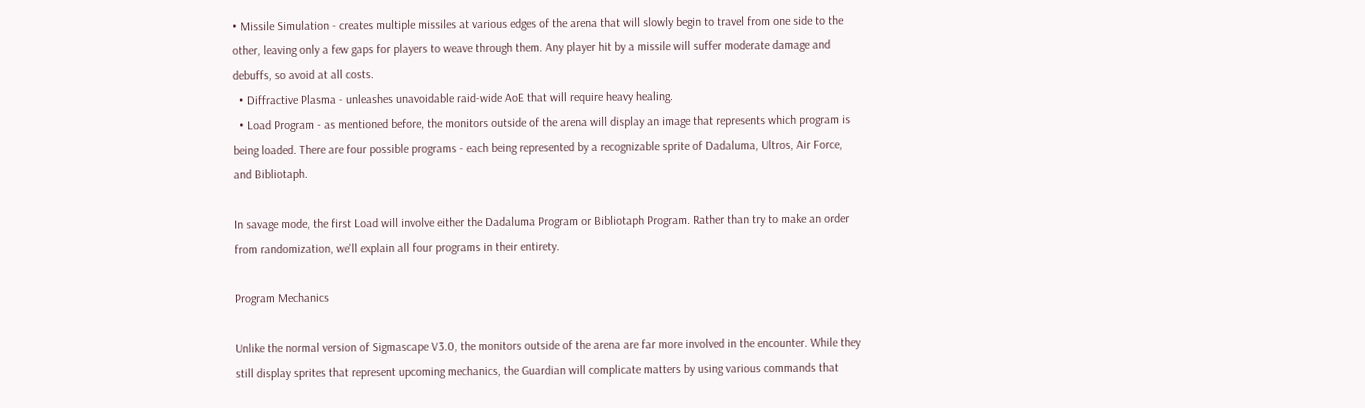• Missile Simulation - creates multiple missiles at various edges of the arena that will slowly begin to travel from one side to the other, leaving only a few gaps for players to weave through them. Any player hit by a missile will suffer moderate damage and debuffs, so avoid at all costs.
  • Diffractive Plasma - unleashes unavoidable raid-wide AoE that will require heavy healing.
  • Load Program - as mentioned before, the monitors outside of the arena will display an image that represents which program is being loaded. There are four possible programs - each being represented by a recognizable sprite of Dadaluma, Ultros, Air Force, and Bibliotaph.

In savage mode, the first Load will involve either the Dadaluma Program or Bibliotaph Program. Rather than try to make an order from randomization, we'll explain all four programs in their entirety.

Program Mechanics

Unlike the normal version of Sigmascape V3.0, the monitors outside of the arena are far more involved in the encounter. While they still display sprites that represent upcoming mechanics, the Guardian will complicate matters by using various commands that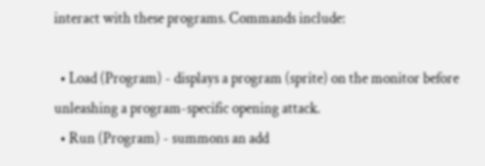interact with these programs. Commands include:

  • Load (Program) - displays a program (sprite) on the monitor before unleashing a program-specific opening attack.
  • Run (Program) - summons an add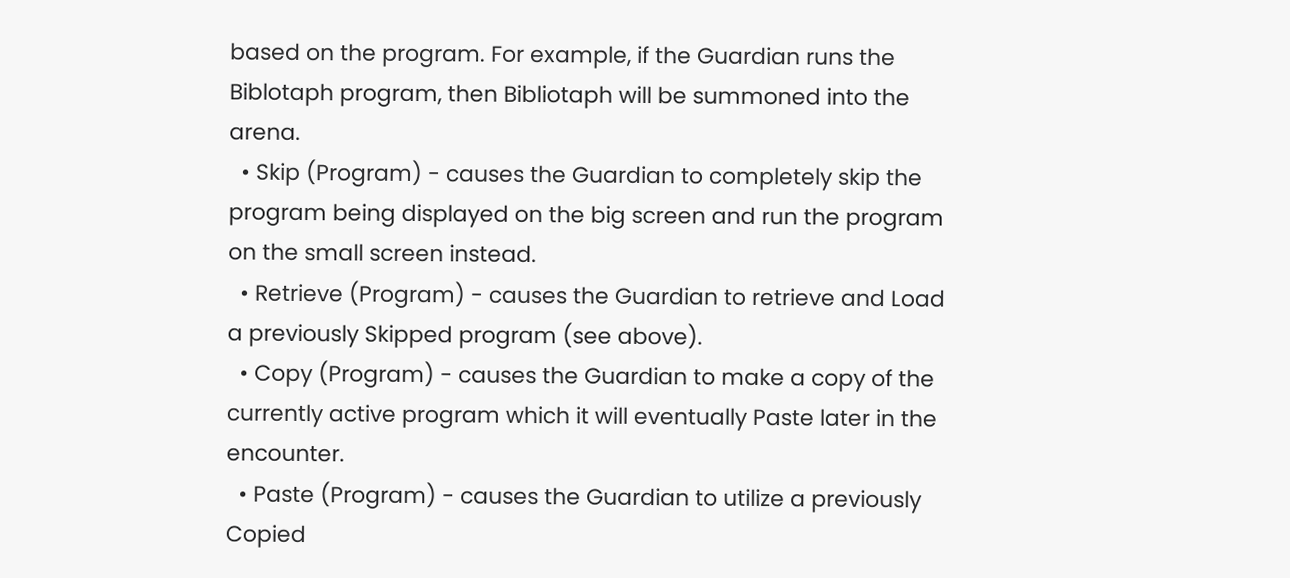based on the program. For example, if the Guardian runs the Biblotaph program, then Bibliotaph will be summoned into the arena.
  • Skip (Program) - causes the Guardian to completely skip the program being displayed on the big screen and run the program on the small screen instead.
  • Retrieve (Program) - causes the Guardian to retrieve and Load a previously Skipped program (see above).
  • Copy (Program) - causes the Guardian to make a copy of the currently active program which it will eventually Paste later in the encounter.
  • Paste (Program) - causes the Guardian to utilize a previously Copied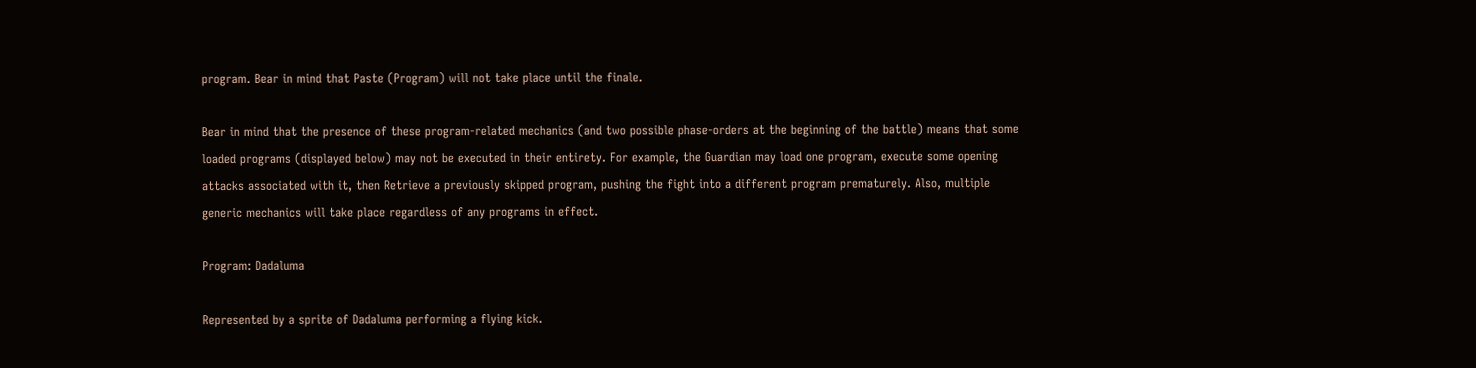program. Bear in mind that Paste (Program) will not take place until the finale.

Bear in mind that the presence of these program-related mechanics (and two possible phase-orders at the beginning of the battle) means that some loaded programs (displayed below) may not be executed in their entirety. For example, the Guardian may load one program, execute some opening attacks associated with it, then Retrieve a previously skipped program, pushing the fight into a different program prematurely. Also, multiple generic mechanics will take place regardless of any programs in effect.

Program: Dadaluma

Represented by a sprite of Dadaluma performing a flying kick.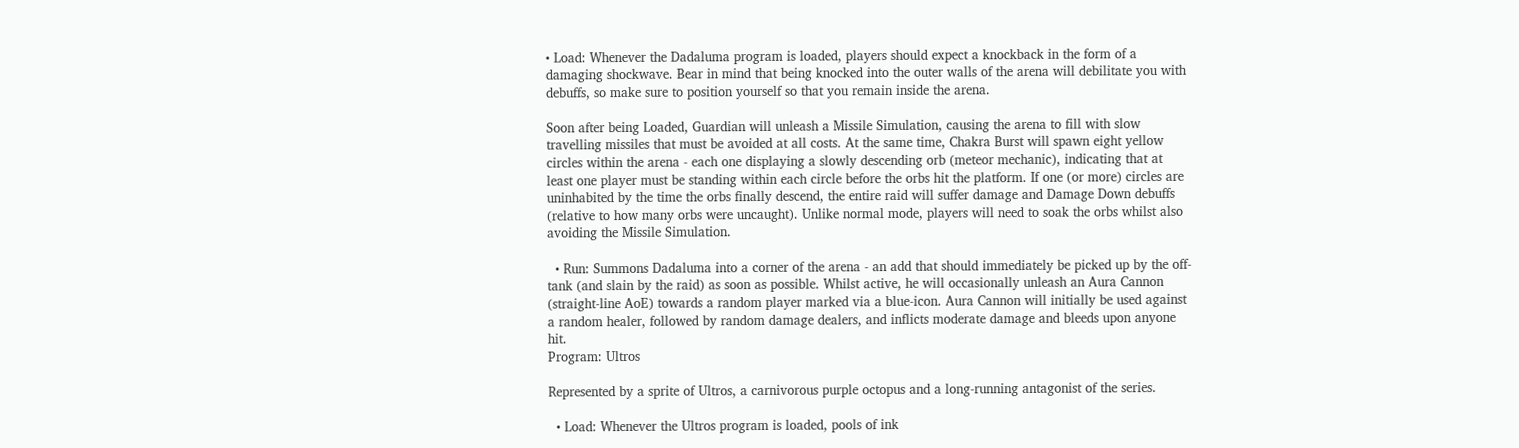• Load: Whenever the Dadaluma program is loaded, players should expect a knockback in the form of a damaging shockwave. Bear in mind that being knocked into the outer walls of the arena will debilitate you with debuffs, so make sure to position yourself so that you remain inside the arena.

Soon after being Loaded, Guardian will unleash a Missile Simulation, causing the arena to fill with slow travelling missiles that must be avoided at all costs. At the same time, Chakra Burst will spawn eight yellow circles within the arena - each one displaying a slowly descending orb (meteor mechanic), indicating that at least one player must be standing within each circle before the orbs hit the platform. If one (or more) circles are uninhabited by the time the orbs finally descend, the entire raid will suffer damage and Damage Down debuffs (relative to how many orbs were uncaught). Unlike normal mode, players will need to soak the orbs whilst also avoiding the Missile Simulation.

  • Run: Summons Dadaluma into a corner of the arena - an add that should immediately be picked up by the off-tank (and slain by the raid) as soon as possible. Whilst active, he will occasionally unleash an Aura Cannon (straight-line AoE) towards a random player marked via a blue-icon. Aura Cannon will initially be used against a random healer, followed by random damage dealers, and inflicts moderate damage and bleeds upon anyone hit.
Program: Ultros

Represented by a sprite of Ultros, a carnivorous purple octopus and a long-running antagonist of the series.

  • Load: Whenever the Ultros program is loaded, pools of ink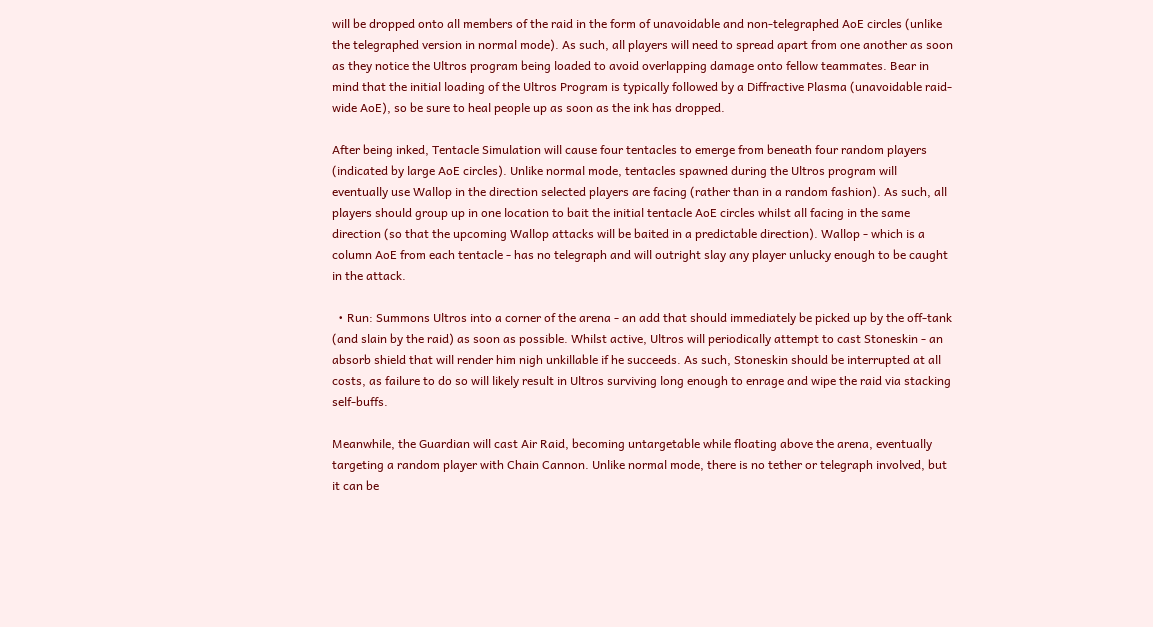will be dropped onto all members of the raid in the form of unavoidable and non-telegraphed AoE circles (unlike the telegraphed version in normal mode). As such, all players will need to spread apart from one another as soon as they notice the Ultros program being loaded to avoid overlapping damage onto fellow teammates. Bear in mind that the initial loading of the Ultros Program is typically followed by a Diffractive Plasma (unavoidable raid-wide AoE), so be sure to heal people up as soon as the ink has dropped.

After being inked, Tentacle Simulation will cause four tentacles to emerge from beneath four random players (indicated by large AoE circles). Unlike normal mode, tentacles spawned during the Ultros program will eventually use Wallop in the direction selected players are facing (rather than in a random fashion). As such, all players should group up in one location to bait the initial tentacle AoE circles whilst all facing in the same direction (so that the upcoming Wallop attacks will be baited in a predictable direction). Wallop - which is a column AoE from each tentacle - has no telegraph and will outright slay any player unlucky enough to be caught in the attack.

  • Run: Summons Ultros into a corner of the arena - an add that should immediately be picked up by the off-tank (and slain by the raid) as soon as possible. Whilst active, Ultros will periodically attempt to cast Stoneskin - an absorb shield that will render him nigh unkillable if he succeeds. As such, Stoneskin should be interrupted at all costs, as failure to do so will likely result in Ultros surviving long enough to enrage and wipe the raid via stacking self-buffs.

Meanwhile, the Guardian will cast Air Raid, becoming untargetable while floating above the arena, eventually targeting a random player with Chain Cannon. Unlike normal mode, there is no tether or telegraph involved, but it can be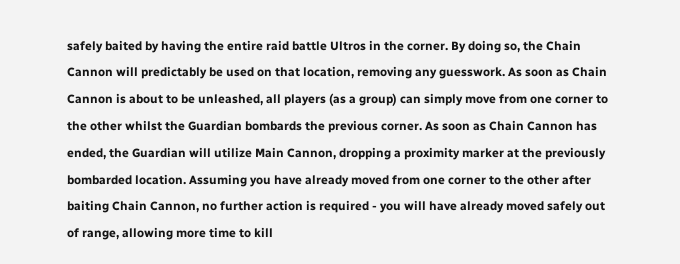safely baited by having the entire raid battle Ultros in the corner. By doing so, the Chain Cannon will predictably be used on that location, removing any guesswork. As soon as Chain Cannon is about to be unleashed, all players (as a group) can simply move from one corner to the other whilst the Guardian bombards the previous corner. As soon as Chain Cannon has ended, the Guardian will utilize Main Cannon, dropping a proximity marker at the previously bombarded location. Assuming you have already moved from one corner to the other after baiting Chain Cannon, no further action is required - you will have already moved safely out of range, allowing more time to kill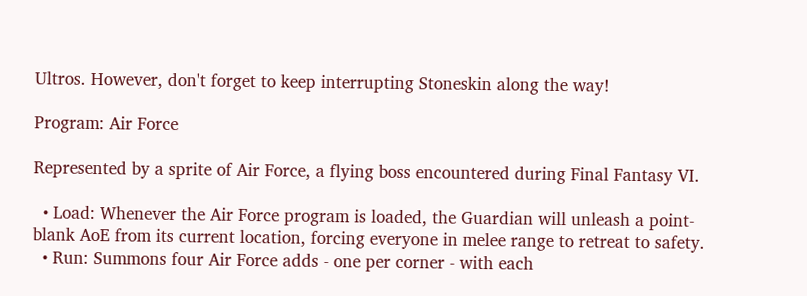Ultros. However, don't forget to keep interrupting Stoneskin along the way!

Program: Air Force

Represented by a sprite of Air Force, a flying boss encountered during Final Fantasy VI.

  • Load: Whenever the Air Force program is loaded, the Guardian will unleash a point-blank AoE from its current location, forcing everyone in melee range to retreat to safety.
  • Run: Summons four Air Force adds - one per corner - with each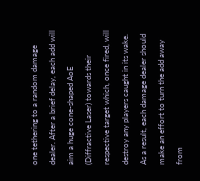one tethering to a random damage dealer. After a brief delay, each add will aim a huge cone-shaped AoE (Diffractive Laser) towards their respective target which, once fired, will destroy any players caught in its wake. As a result, each damage dealer should make an effort to turn the add away from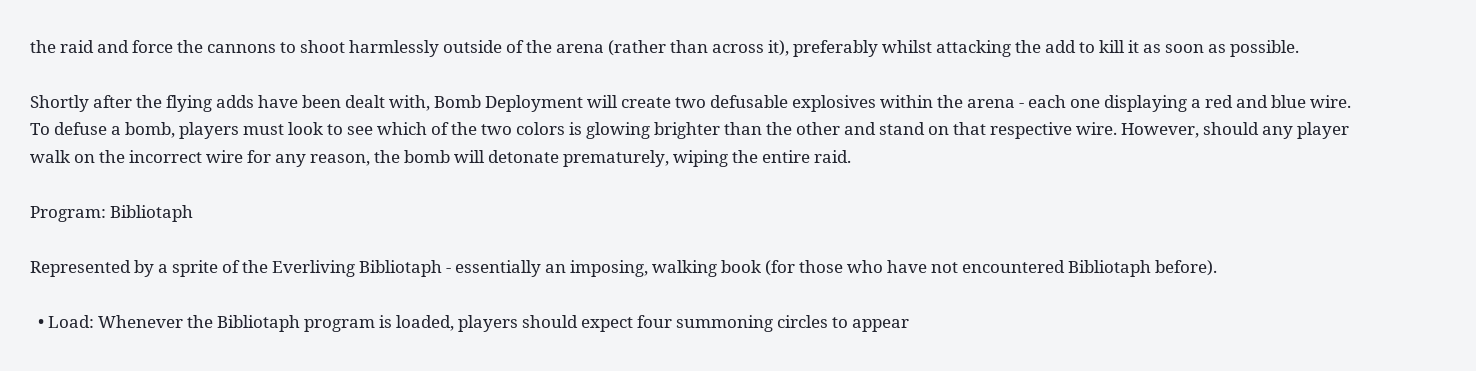the raid and force the cannons to shoot harmlessly outside of the arena (rather than across it), preferably whilst attacking the add to kill it as soon as possible.

Shortly after the flying adds have been dealt with, Bomb Deployment will create two defusable explosives within the arena - each one displaying a red and blue wire. To defuse a bomb, players must look to see which of the two colors is glowing brighter than the other and stand on that respective wire. However, should any player walk on the incorrect wire for any reason, the bomb will detonate prematurely, wiping the entire raid.

Program: Bibliotaph

Represented by a sprite of the Everliving Bibliotaph - essentially an imposing, walking book (for those who have not encountered Bibliotaph before).

  • Load: Whenever the Bibliotaph program is loaded, players should expect four summoning circles to appear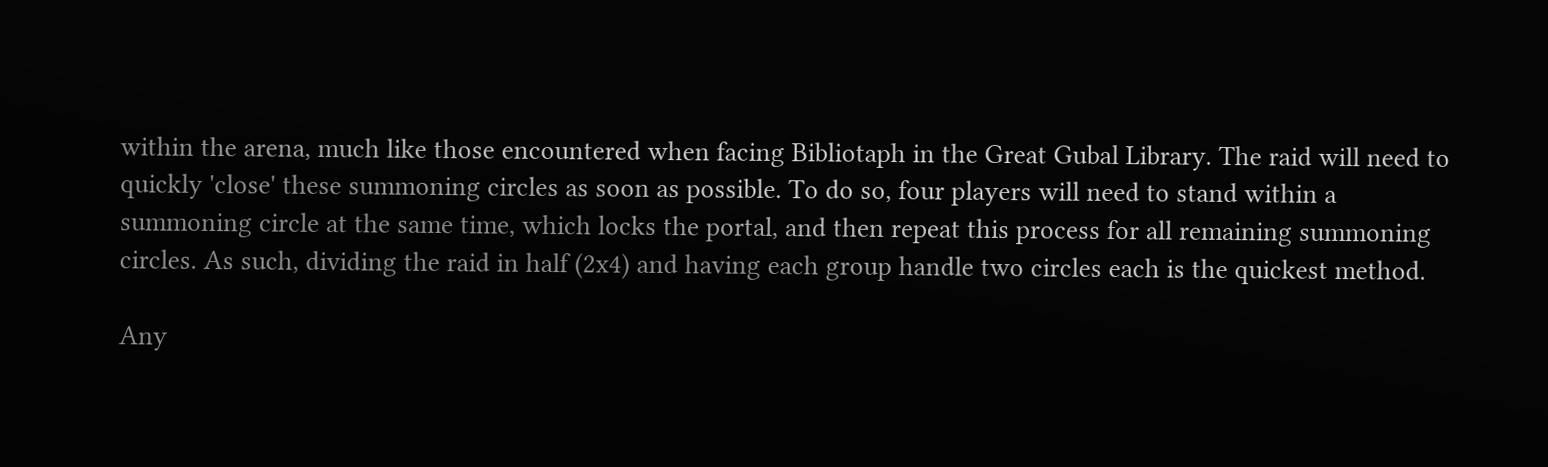within the arena, much like those encountered when facing Bibliotaph in the Great Gubal Library. The raid will need to quickly 'close' these summoning circles as soon as possible. To do so, four players will need to stand within a summoning circle at the same time, which locks the portal, and then repeat this process for all remaining summoning circles. As such, dividing the raid in half (2x4) and having each group handle two circles each is the quickest method.

Any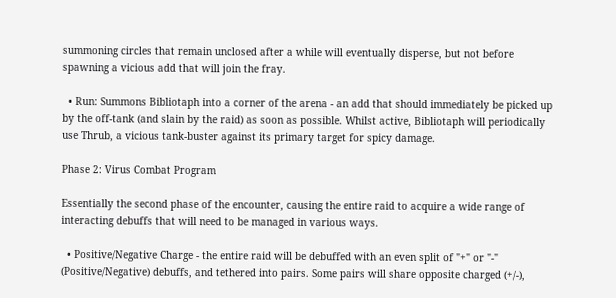summoning circles that remain unclosed after a while will eventually disperse, but not before spawning a vicious add that will join the fray.

  • Run: Summons Bibliotaph into a corner of the arena - an add that should immediately be picked up by the off-tank (and slain by the raid) as soon as possible. Whilst active, Bibliotaph will periodically use Thrub, a vicious tank-buster against its primary target for spicy damage.

Phase 2: Virus Combat Program

Essentially the second phase of the encounter, causing the entire raid to acquire a wide range of interacting debuffs that will need to be managed in various ways.

  • Positive/Negative Charge - the entire raid will be debuffed with an even split of "+" or "-" (Positive/Negative) debuffs, and tethered into pairs. Some pairs will share opposite charged (+/-),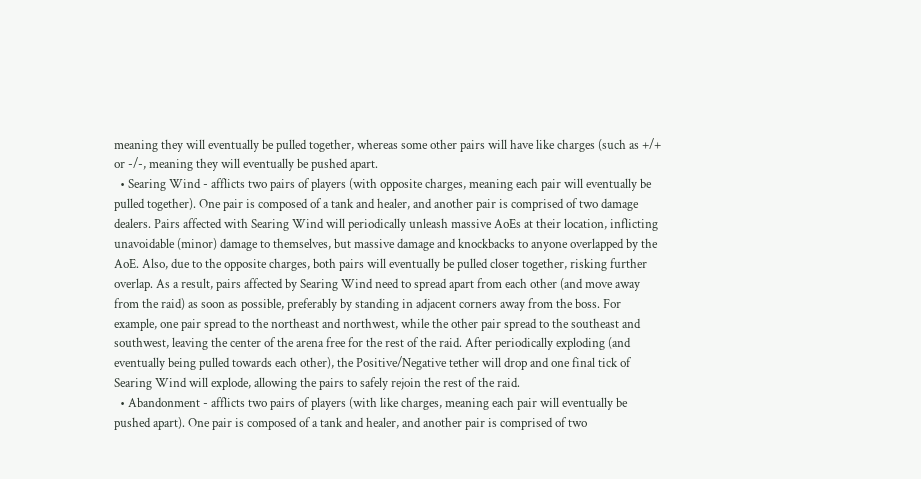meaning they will eventually be pulled together, whereas some other pairs will have like charges (such as +/+ or -/-, meaning they will eventually be pushed apart.
  • Searing Wind - afflicts two pairs of players (with opposite charges, meaning each pair will eventually be pulled together). One pair is composed of a tank and healer, and another pair is comprised of two damage dealers. Pairs affected with Searing Wind will periodically unleash massive AoEs at their location, inflicting unavoidable (minor) damage to themselves, but massive damage and knockbacks to anyone overlapped by the AoE. Also, due to the opposite charges, both pairs will eventually be pulled closer together, risking further overlap. As a result, pairs affected by Searing Wind need to spread apart from each other (and move away from the raid) as soon as possible, preferably by standing in adjacent corners away from the boss. For example, one pair spread to the northeast and northwest, while the other pair spread to the southeast and southwest, leaving the center of the arena free for the rest of the raid. After periodically exploding (and eventually being pulled towards each other), the Positive/Negative tether will drop and one final tick of Searing Wind will explode, allowing the pairs to safely rejoin the rest of the raid.
  • Abandonment - afflicts two pairs of players (with like charges, meaning each pair will eventually be pushed apart). One pair is composed of a tank and healer, and another pair is comprised of two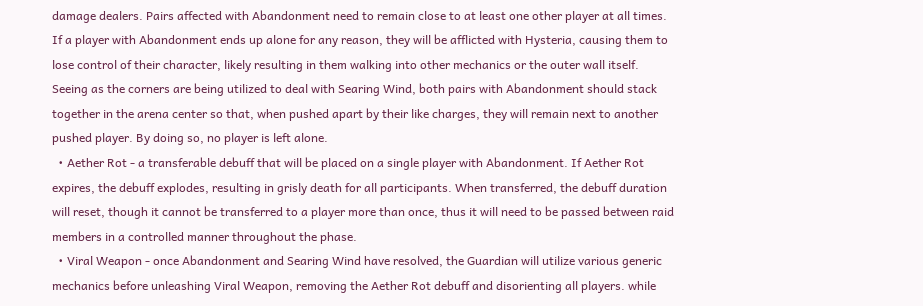damage dealers. Pairs affected with Abandonment need to remain close to at least one other player at all times. If a player with Abandonment ends up alone for any reason, they will be afflicted with Hysteria, causing them to lose control of their character, likely resulting in them walking into other mechanics or the outer wall itself. Seeing as the corners are being utilized to deal with Searing Wind, both pairs with Abandonment should stack together in the arena center so that, when pushed apart by their like charges, they will remain next to another pushed player. By doing so, no player is left alone.
  • Aether Rot - a transferable debuff that will be placed on a single player with Abandonment. If Aether Rot expires, the debuff explodes, resulting in grisly death for all participants. When transferred, the debuff duration will reset, though it cannot be transferred to a player more than once, thus it will need to be passed between raid members in a controlled manner throughout the phase.
  • Viral Weapon - once Abandonment and Searing Wind have resolved, the Guardian will utilize various generic mechanics before unleashing Viral Weapon, removing the Aether Rot debuff and disorienting all players. while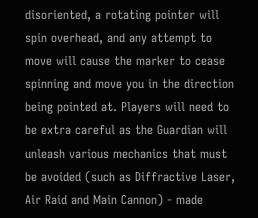disoriented, a rotating pointer will spin overhead, and any attempt to move will cause the marker to cease spinning and move you in the direction being pointed at. Players will need to be extra careful as the Guardian will unleash various mechanics that must be avoided (such as Diffractive Laser, Air Raid and Main Cannon) - made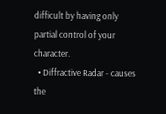difficult by having only partial control of your character.
  • Diffractive Radar - causes the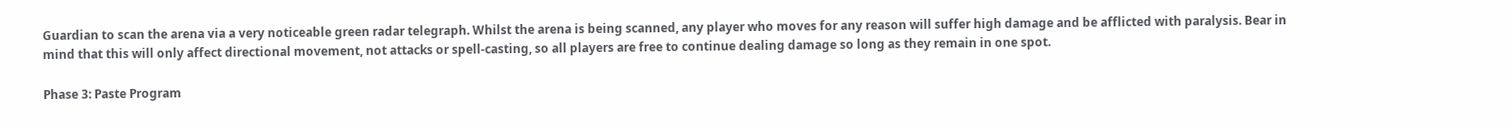Guardian to scan the arena via a very noticeable green radar telegraph. Whilst the arena is being scanned, any player who moves for any reason will suffer high damage and be afflicted with paralysis. Bear in mind that this will only affect directional movement, not attacks or spell-casting, so all players are free to continue dealing damage so long as they remain in one spot.

Phase 3: Paste Program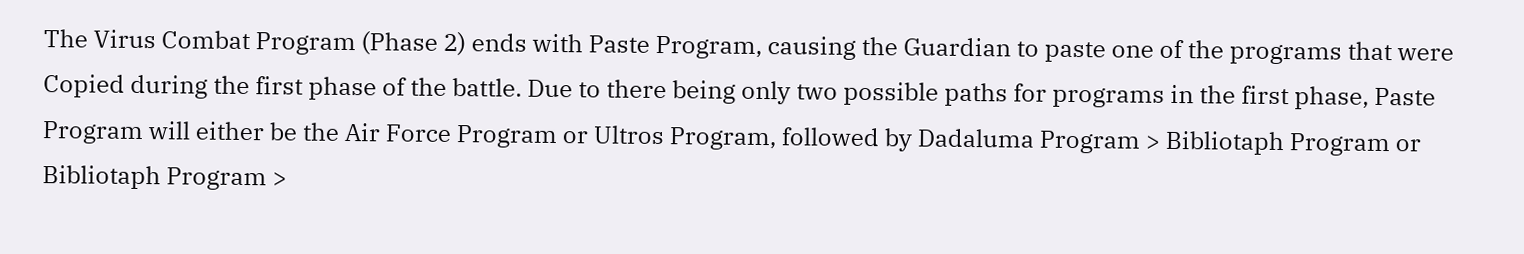The Virus Combat Program (Phase 2) ends with Paste Program, causing the Guardian to paste one of the programs that were Copied during the first phase of the battle. Due to there being only two possible paths for programs in the first phase, Paste Program will either be the Air Force Program or Ultros Program, followed by Dadaluma Program > Bibliotaph Program or Bibliotaph Program >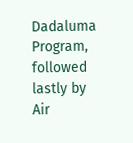Dadaluma Program, followed lastly by Air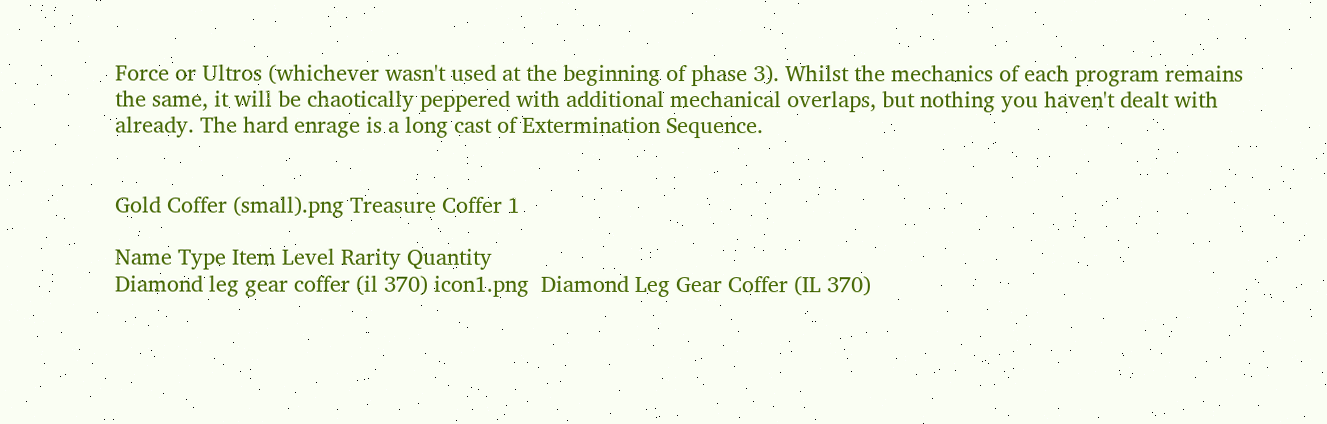Force or Ultros (whichever wasn't used at the beginning of phase 3). Whilst the mechanics of each program remains the same, it will be chaotically peppered with additional mechanical overlaps, but nothing you haven't dealt with already. The hard enrage is a long cast of Extermination Sequence.


Gold Coffer (small).png Treasure Coffer 1

Name Type Item Level Rarity Quantity
Diamond leg gear coffer (il 370) icon1.png  Diamond Leg Gear Coffer (IL 370)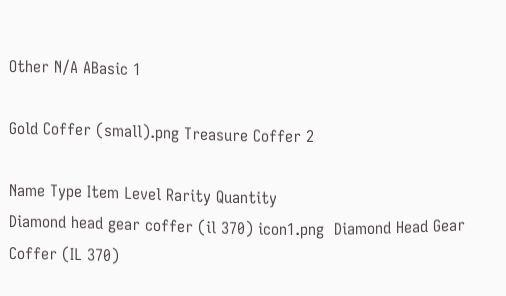Other N/A ABasic 1

Gold Coffer (small).png Treasure Coffer 2

Name Type Item Level Rarity Quantity
Diamond head gear coffer (il 370) icon1.png  Diamond Head Gear Coffer (IL 370)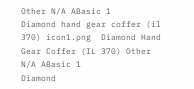Other N/A ABasic 1
Diamond hand gear coffer (il 370) icon1.png  Diamond Hand Gear Coffer (IL 370) Other N/A ABasic 1
Diamond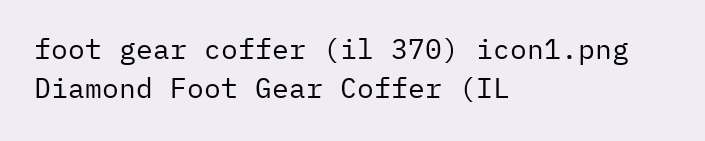foot gear coffer (il 370) icon1.png  Diamond Foot Gear Coffer (IL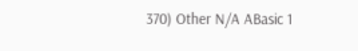370) Other N/A ABasic 1